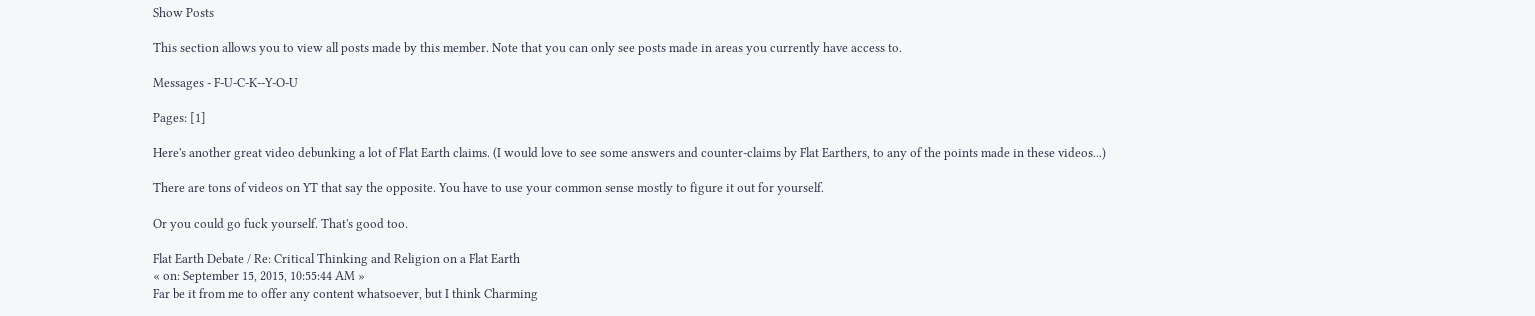Show Posts

This section allows you to view all posts made by this member. Note that you can only see posts made in areas you currently have access to.

Messages - F-U-C-K--Y-O-U

Pages: [1]

Here's another great video debunking a lot of Flat Earth claims. (I would love to see some answers and counter-claims by Flat Earthers, to any of the points made in these videos...)

There are tons of videos on YT that say the opposite. You have to use your common sense mostly to figure it out for yourself.

Or you could go fuck yourself. That's good too.

Flat Earth Debate / Re: Critical Thinking and Religion on a Flat Earth
« on: September 15, 2015, 10:55:44 AM »
Far be it from me to offer any content whatsoever, but I think Charming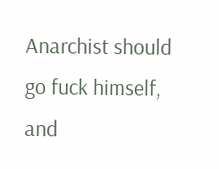Anarchist should go fuck himself, and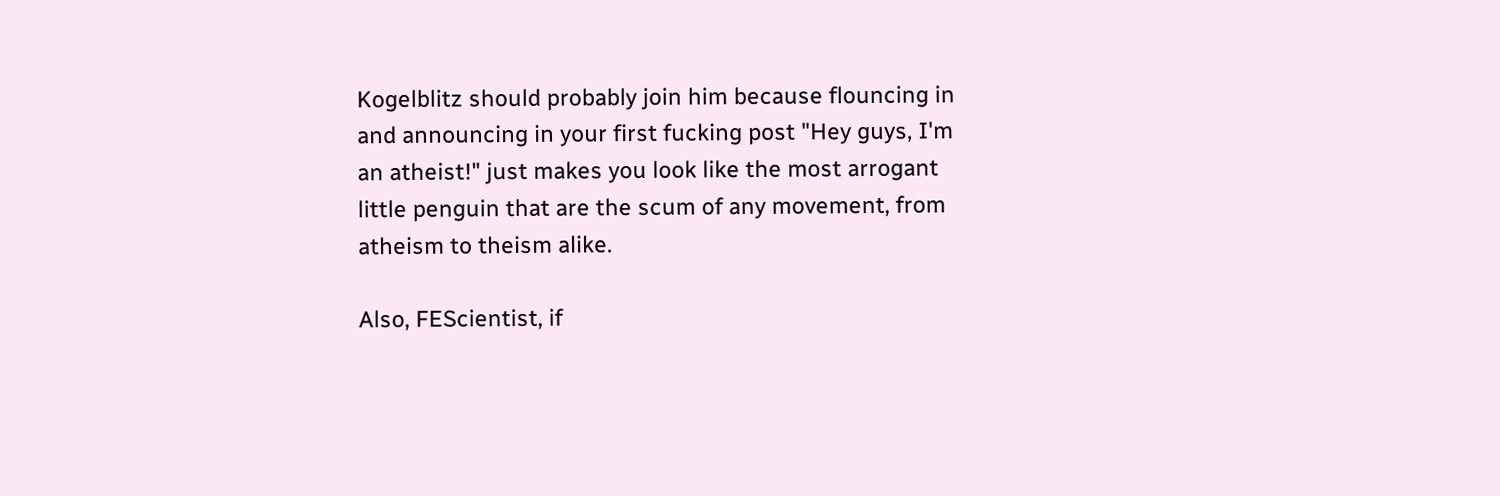Kogelblitz should probably join him because flouncing in and announcing in your first fucking post "Hey guys, I'm an atheist!" just makes you look like the most arrogant little penguin that are the scum of any movement, from atheism to theism alike.

Also, FEScientist, if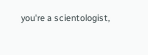you're a scientologist,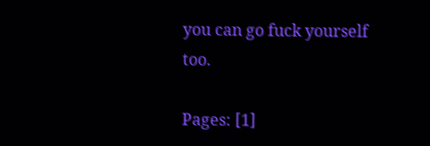you can go fuck yourself too.

Pages: [1]